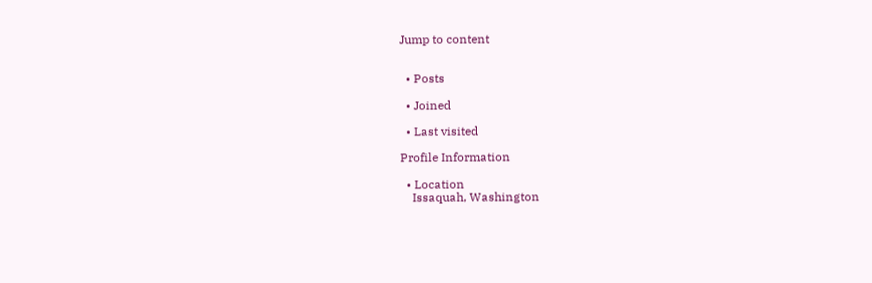Jump to content


  • Posts

  • Joined

  • Last visited

Profile Information

  • Location
    Issaquah, Washington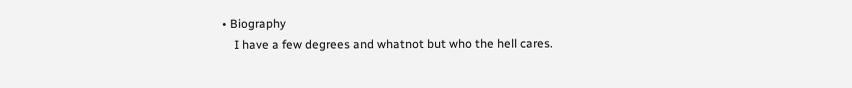• Biography
    I have a few degrees and whatnot but who the hell cares.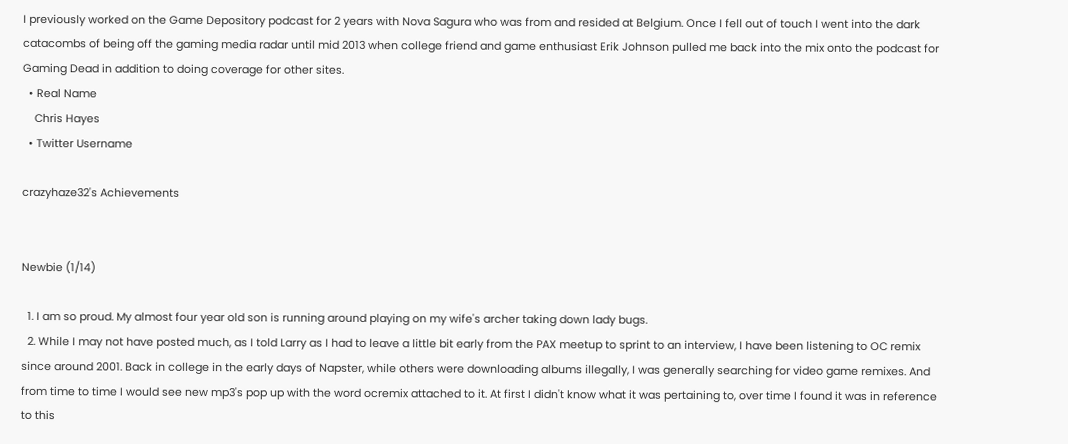I previously worked on the Game Depository podcast for 2 years with Nova Sagura who was from and resided at Belgium. Once I fell out of touch I went into the dark catacombs of being off the gaming media radar until mid 2013 when college friend and game enthusiast Erik Johnson pulled me back into the mix onto the podcast for Gaming Dead in addition to doing coverage for other sites.
  • Real Name
    Chris Hayes
  • Twitter Username

crazyhaze32's Achievements


Newbie (1/14)

  1. I am so proud. My almost four year old son is running around playing on my wife's archer taking down lady bugs.
  2. While I may not have posted much, as I told Larry as I had to leave a little bit early from the PAX meetup to sprint to an interview, I have been listening to OC remix since around 2001. Back in college in the early days of Napster, while others were downloading albums illegally, I was generally searching for video game remixes. And from time to time I would see new mp3's pop up with the word ocremix attached to it. At first I didn't know what it was pertaining to, over time I found it was in reference to this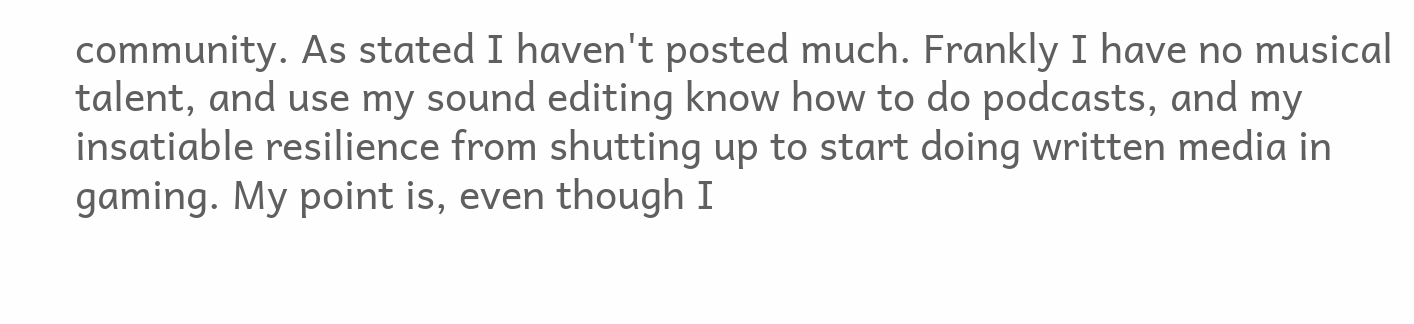community. As stated I haven't posted much. Frankly I have no musical talent, and use my sound editing know how to do podcasts, and my insatiable resilience from shutting up to start doing written media in gaming. My point is, even though I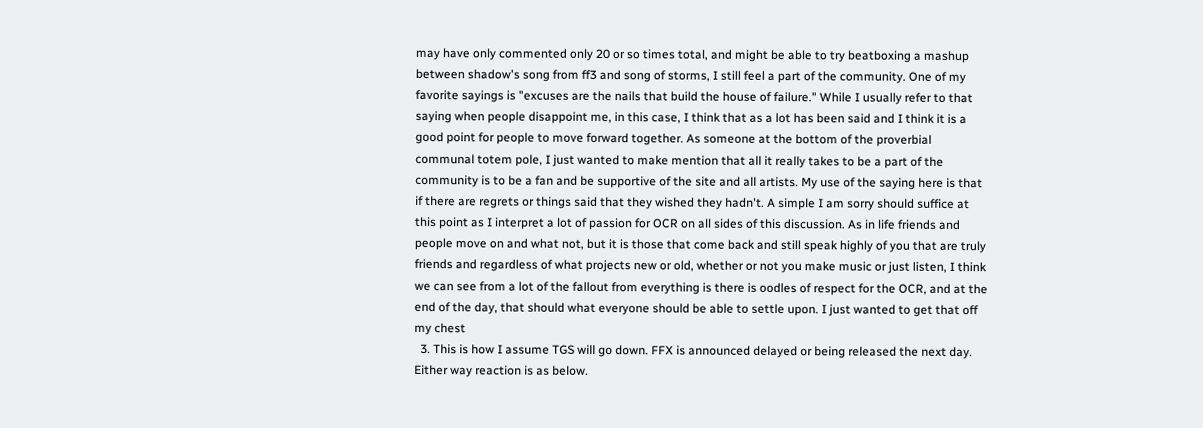may have only commented only 20 or so times total, and might be able to try beatboxing a mashup between shadow's song from ff3 and song of storms, I still feel a part of the community. One of my favorite sayings is "excuses are the nails that build the house of failure." While I usually refer to that saying when people disappoint me, in this case, I think that as a lot has been said and I think it is a good point for people to move forward together. As someone at the bottom of the proverbial communal totem pole, I just wanted to make mention that all it really takes to be a part of the community is to be a fan and be supportive of the site and all artists. My use of the saying here is that if there are regrets or things said that they wished they hadn't. A simple I am sorry should suffice at this point as I interpret a lot of passion for OCR on all sides of this discussion. As in life friends and people move on and what not, but it is those that come back and still speak highly of you that are truly friends and regardless of what projects new or old, whether or not you make music or just listen, I think we can see from a lot of the fallout from everything is there is oodles of respect for the OCR, and at the end of the day, that should what everyone should be able to settle upon. I just wanted to get that off my chest
  3. This is how I assume TGS will go down. FFX is announced delayed or being released the next day. Either way reaction is as below.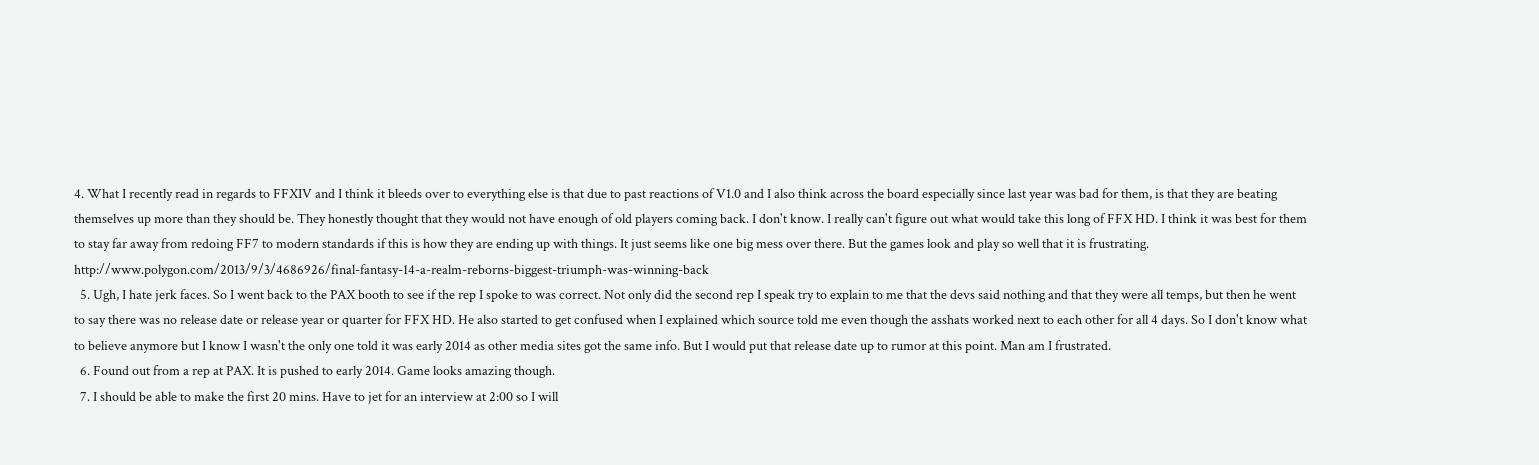4. What I recently read in regards to FFXIV and I think it bleeds over to everything else is that due to past reactions of V1.0 and I also think across the board especially since last year was bad for them, is that they are beating themselves up more than they should be. They honestly thought that they would not have enough of old players coming back. I don't know. I really can't figure out what would take this long of FFX HD. I think it was best for them to stay far away from redoing FF7 to modern standards if this is how they are ending up with things. It just seems like one big mess over there. But the games look and play so well that it is frustrating. http://www.polygon.com/2013/9/3/4686926/final-fantasy-14-a-realm-reborns-biggest-triumph-was-winning-back
  5. Ugh, I hate jerk faces. So I went back to the PAX booth to see if the rep I spoke to was correct. Not only did the second rep I speak try to explain to me that the devs said nothing and that they were all temps, but then he went to say there was no release date or release year or quarter for FFX HD. He also started to get confused when I explained which source told me even though the asshats worked next to each other for all 4 days. So I don't know what to believe anymore but I know I wasn't the only one told it was early 2014 as other media sites got the same info. But I would put that release date up to rumor at this point. Man am I frustrated.
  6. Found out from a rep at PAX. It is pushed to early 2014. Game looks amazing though.
  7. I should be able to make the first 20 mins. Have to jet for an interview at 2:00 so I will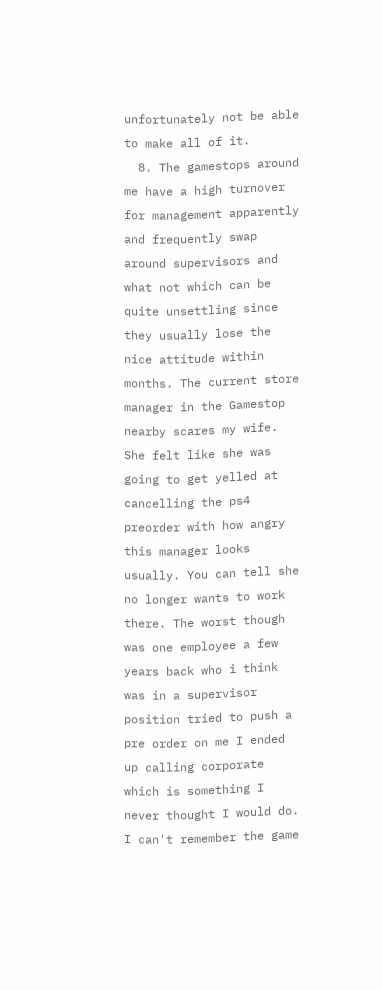unfortunately not be able to make all of it.
  8. The gamestops around me have a high turnover for management apparently and frequently swap around supervisors and what not which can be quite unsettling since they usually lose the nice attitude within months. The current store manager in the Gamestop nearby scares my wife. She felt like she was going to get yelled at cancelling the ps4 preorder with how angry this manager looks usually. You can tell she no longer wants to work there. The worst though was one employee a few years back who i think was in a supervisor position tried to push a pre order on me I ended up calling corporate which is something I never thought I would do. I can't remember the game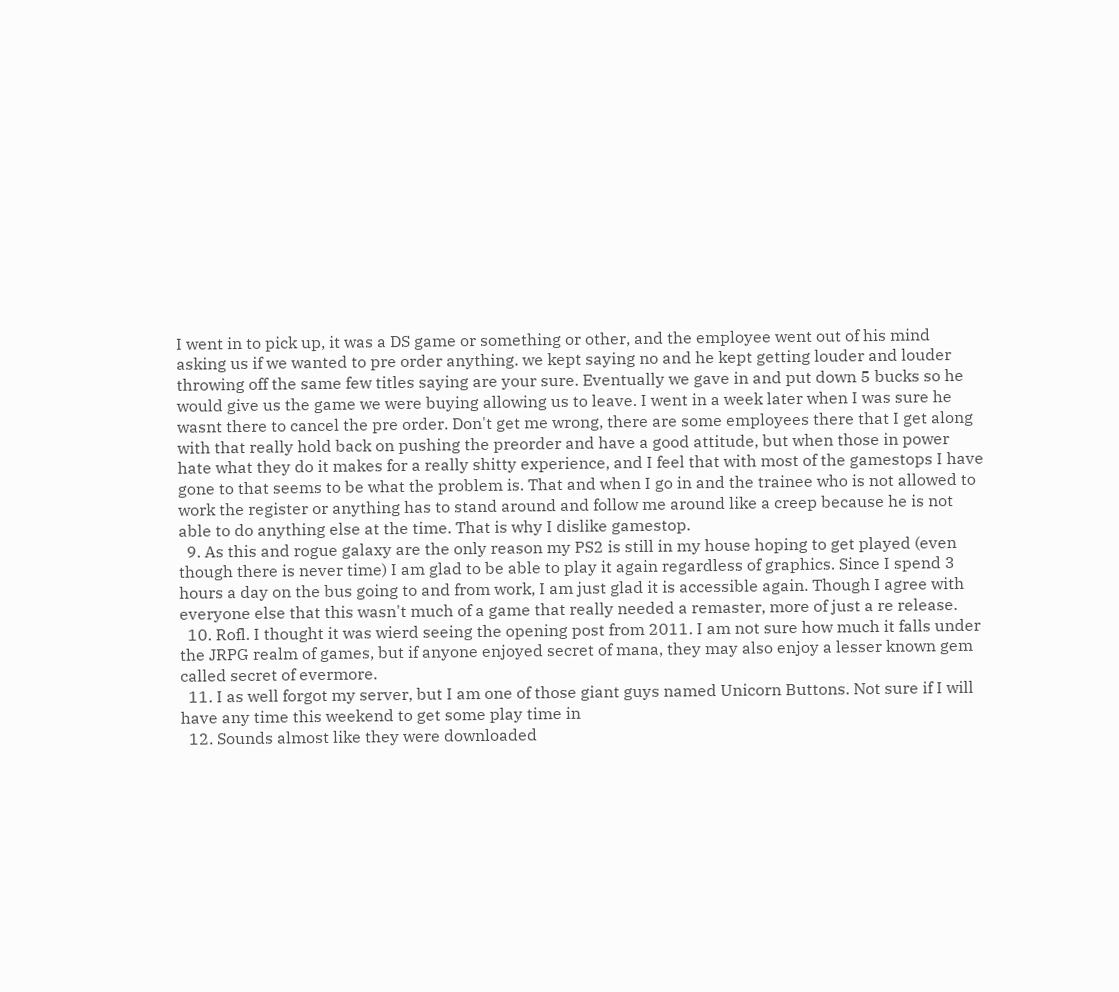I went in to pick up, it was a DS game or something or other, and the employee went out of his mind asking us if we wanted to pre order anything. we kept saying no and he kept getting louder and louder throwing off the same few titles saying are your sure. Eventually we gave in and put down 5 bucks so he would give us the game we were buying allowing us to leave. I went in a week later when I was sure he wasnt there to cancel the pre order. Don't get me wrong, there are some employees there that I get along with that really hold back on pushing the preorder and have a good attitude, but when those in power hate what they do it makes for a really shitty experience, and I feel that with most of the gamestops I have gone to that seems to be what the problem is. That and when I go in and the trainee who is not allowed to work the register or anything has to stand around and follow me around like a creep because he is not able to do anything else at the time. That is why I dislike gamestop.
  9. As this and rogue galaxy are the only reason my PS2 is still in my house hoping to get played (even though there is never time) I am glad to be able to play it again regardless of graphics. Since I spend 3 hours a day on the bus going to and from work, I am just glad it is accessible again. Though I agree with everyone else that this wasn't much of a game that really needed a remaster, more of just a re release.
  10. Rofl. I thought it was wierd seeing the opening post from 2011. I am not sure how much it falls under the JRPG realm of games, but if anyone enjoyed secret of mana, they may also enjoy a lesser known gem called secret of evermore.
  11. I as well forgot my server, but I am one of those giant guys named Unicorn Buttons. Not sure if I will have any time this weekend to get some play time in
  12. Sounds almost like they were downloaded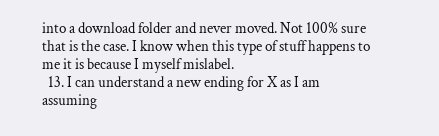into a download folder and never moved. Not 100% sure that is the case. I know when this type of stuff happens to me it is because I myself mislabel.
  13. I can understand a new ending for X as I am assuming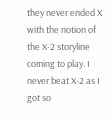they never ended X with the notion of the X-2 storyline coming to play. I never beat X-2 as I got so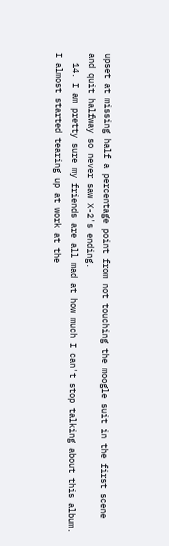upset at missing half a percentage point from not touching the moogle suit in the first scene and quit halfway so never saw X-2's ending.
  14. I am pretty sure my friends are all mad at how much I can't stop talking about this album. I almost started tearing up at work at the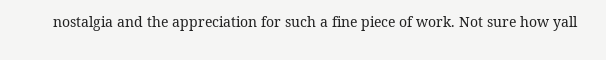nostalgia and the appreciation for such a fine piece of work. Not sure how yall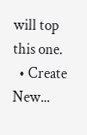will top this one.
  • Create New...